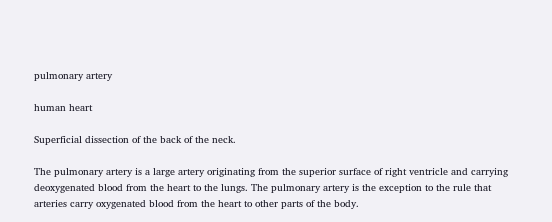pulmonary artery

human heart

Superficial dissection of the back of the neck.

The pulmonary artery is a large artery originating from the superior surface of right ventricle and carrying deoxygenated blood from the heart to the lungs. The pulmonary artery is the exception to the rule that arteries carry oxygenated blood from the heart to other parts of the body.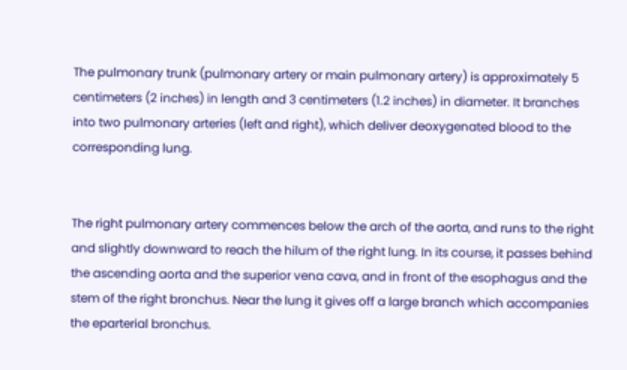The pulmonary trunk (pulmonary artery or main pulmonary artery) is approximately 5 centimeters (2 inches) in length and 3 centimeters (1.2 inches) in diameter. It branches into two pulmonary arteries (left and right), which deliver deoxygenated blood to the corresponding lung.


The right pulmonary artery commences below the arch of the aorta, and runs to the right and slightly downward to reach the hilum of the right lung. In its course, it passes behind the ascending aorta and the superior vena cava, and in front of the esophagus and the stem of the right bronchus. Near the lung it gives off a large branch which accompanies the eparterial bronchus.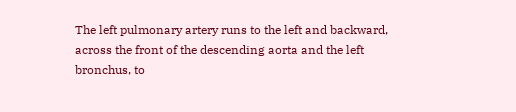The left pulmonary artery runs to the left and backward, across the front of the descending aorta and the left bronchus, to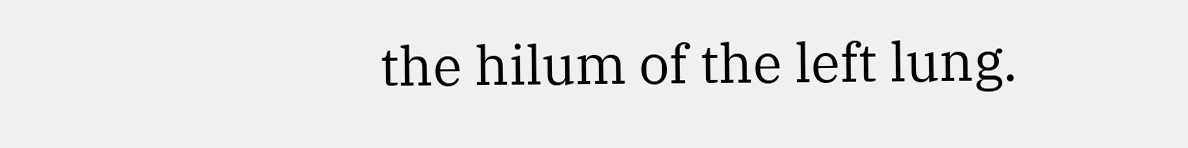the hilum of the left lung.